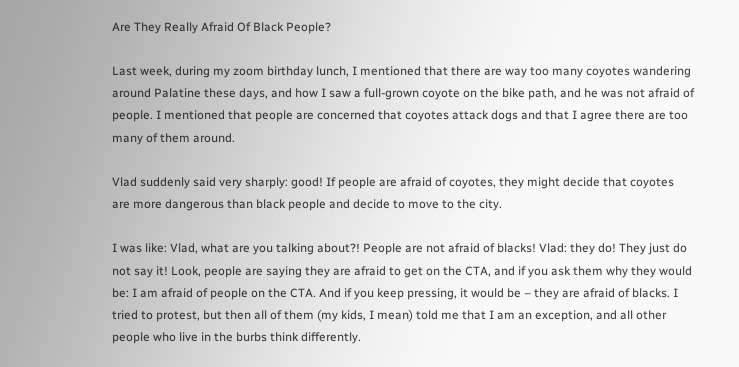Are They Really Afraid Of Black People?

Last week, during my zoom birthday lunch, I mentioned that there are way too many coyotes wandering around Palatine these days, and how I saw a full-grown coyote on the bike path, and he was not afraid of people. I mentioned that people are concerned that coyotes attack dogs and that I agree there are too many of them around.

Vlad suddenly said very sharply: good! If people are afraid of coyotes, they might decide that coyotes are more dangerous than black people and decide to move to the city.

I was like: Vlad, what are you talking about?! People are not afraid of blacks! Vlad: they do! They just do not say it! Look, people are saying they are afraid to get on the CTA, and if you ask them why they would be: I am afraid of people on the CTA. And if you keep pressing, it would be – they are afraid of blacks. I tried to protest, but then all of them (my kids, I mean) told me that I am an exception, and all other people who live in the burbs think differently.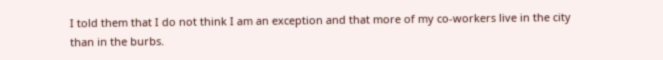I told them that I do not think I am an exception and that more of my co-workers live in the city than in the burbs.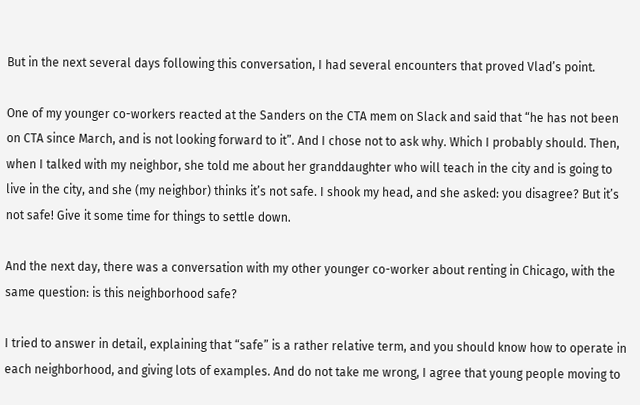But in the next several days following this conversation, I had several encounters that proved Vlad’s point.

One of my younger co-workers reacted at the Sanders on the CTA mem on Slack and said that “he has not been on CTA since March, and is not looking forward to it”. And I chose not to ask why. Which I probably should. Then, when I talked with my neighbor, she told me about her granddaughter who will teach in the city and is going to live in the city, and she (my neighbor) thinks it’s not safe. I shook my head, and she asked: you disagree? But it’s not safe! Give it some time for things to settle down.

And the next day, there was a conversation with my other younger co-worker about renting in Chicago, with the same question: is this neighborhood safe?

I tried to answer in detail, explaining that “safe” is a rather relative term, and you should know how to operate in each neighborhood, and giving lots of examples. And do not take me wrong, I agree that young people moving to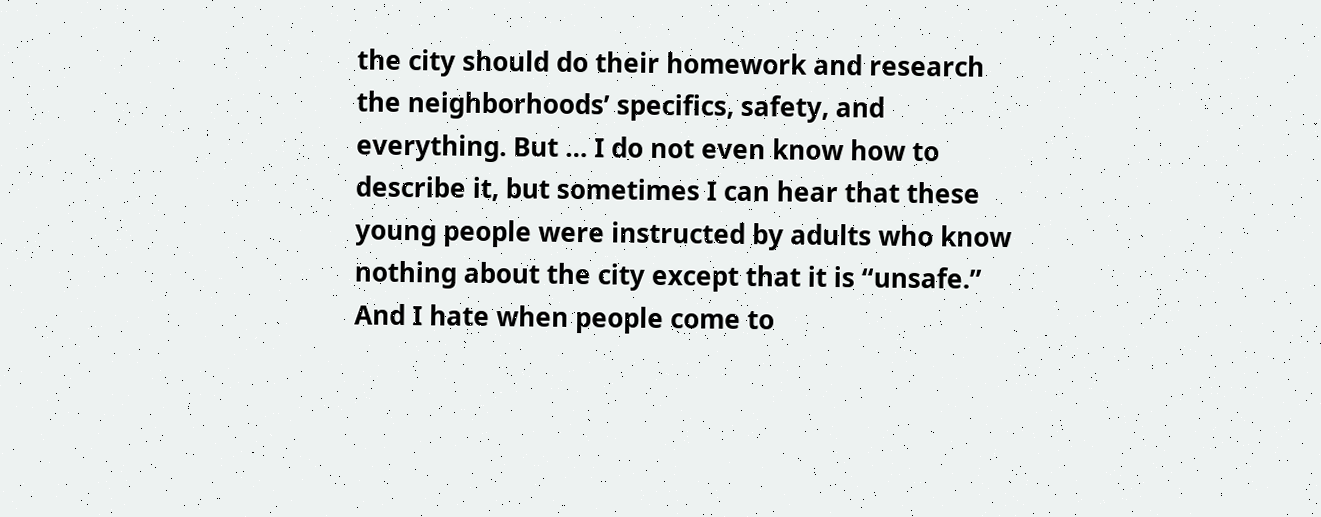the city should do their homework and research the neighborhoods’ specifics, safety, and everything. But … I do not even know how to describe it, but sometimes I can hear that these young people were instructed by adults who know nothing about the city except that it is “unsafe.” And I hate when people come to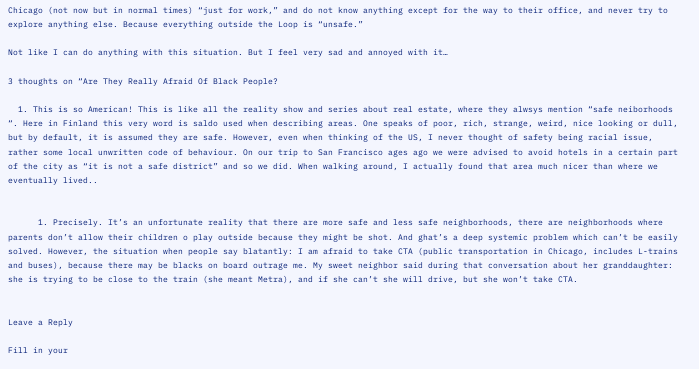Chicago (not now but in normal times) “just for work,” and do not know anything except for the way to their office, and never try to explore anything else. Because everything outside the Loop is “unsafe.”

Not like I can do anything with this situation. But I feel very sad and annoyed with it…

3 thoughts on “Are They Really Afraid Of Black People?

  1. This is so American! This is like all the reality show and series about real estate, where they alwsys mention “safe neiborhoods “. Here in Finland this very word is saldo used when describing areas. One speaks of poor, rich, strange, weird, nice looking or dull, but by default, it is assumed they are safe. However, even when thinking of the US, I never thought of safety being racial issue, rather some local unwritten code of behaviour. On our trip to San Francisco ages ago we were advised to avoid hotels in a certain part of the city as “it is not a safe district” and so we did. When walking around, I actually found that area much nicer than where we eventually lived..


      1. Precisely. It’s an unfortunate reality that there are more safe and less safe neighborhoods, there are neighborhoods where parents don’t allow their children o play outside because they might be shot. And ghat’s a deep systemic problem which can’t be easily solved. However, the situation when people say blatantly: I am afraid to take CTA (public transportation in Chicago, includes L-trains and buses), because there may be blacks on board outrage me. My sweet neighbor said during that conversation about her granddaughter: she is trying to be close to the train (she meant Metra), and if she can’t she will drive, but she won’t take CTA.


Leave a Reply

Fill in your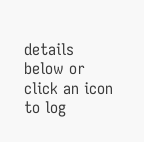details below or click an icon to log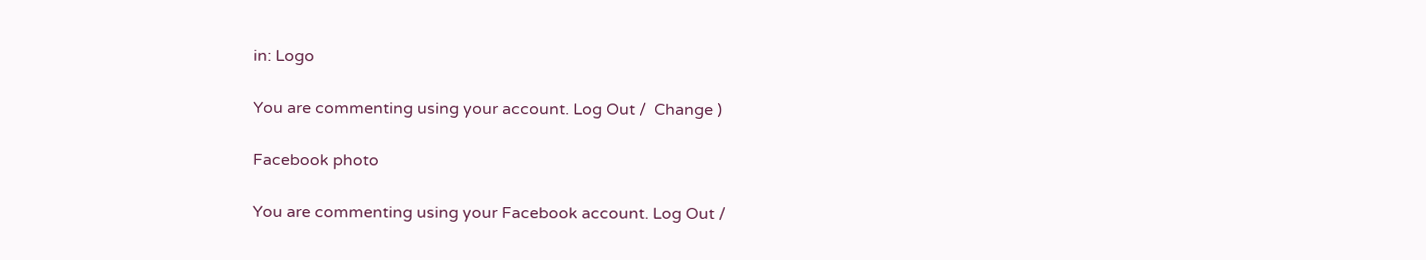in: Logo

You are commenting using your account. Log Out /  Change )

Facebook photo

You are commenting using your Facebook account. Log Out /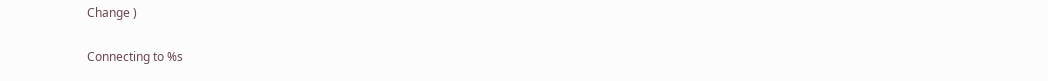Change )

Connecting to %s